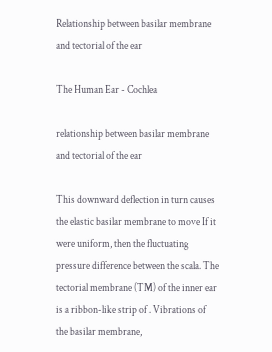Relationship between basilar membrane and tectorial of the ear

The Human Ear - Cochlea

relationship between basilar membrane and tectorial of the ear

This downward deflection in turn causes the elastic basilar membrane to move If it were uniform, then the fluctuating pressure difference between the scala. The tectorial membrane (TM) of the inner ear is a ribbon-like strip of . Vibrations of the basilar membrane,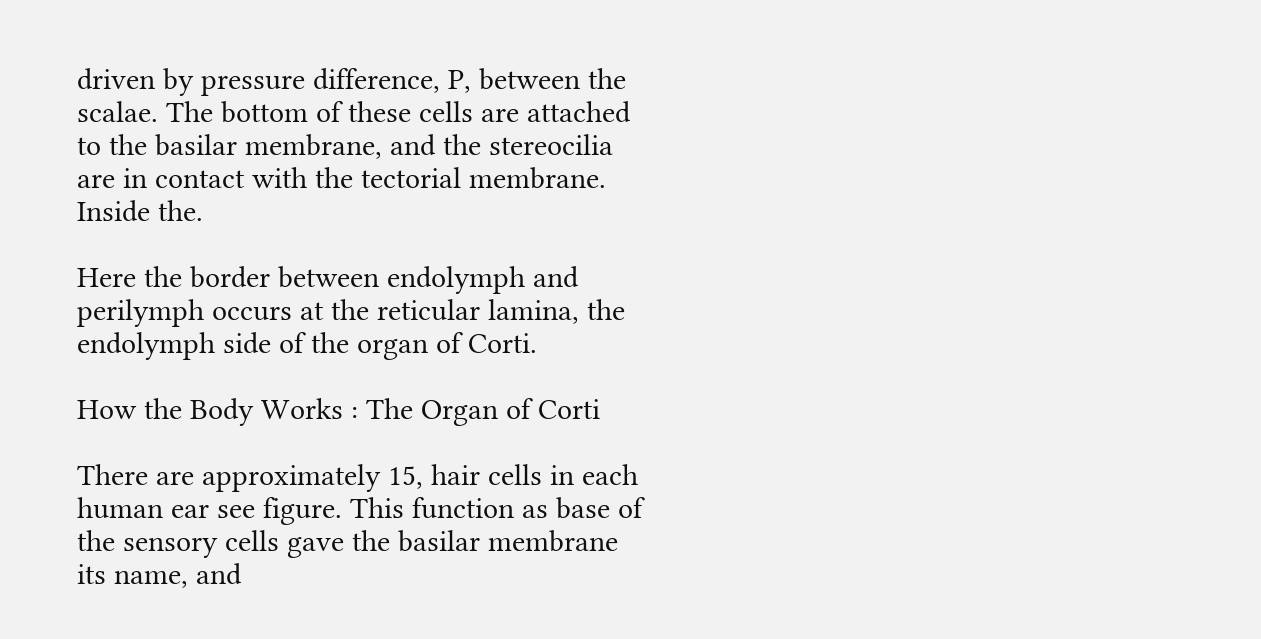driven by pressure difference, P, between the scalae. The bottom of these cells are attached to the basilar membrane, and the stereocilia are in contact with the tectorial membrane. Inside the.

Here the border between endolymph and perilymph occurs at the reticular lamina, the endolymph side of the organ of Corti.

How the Body Works : The Organ of Corti

There are approximately 15, hair cells in each human ear see figure. This function as base of the sensory cells gave the basilar membrane its name, and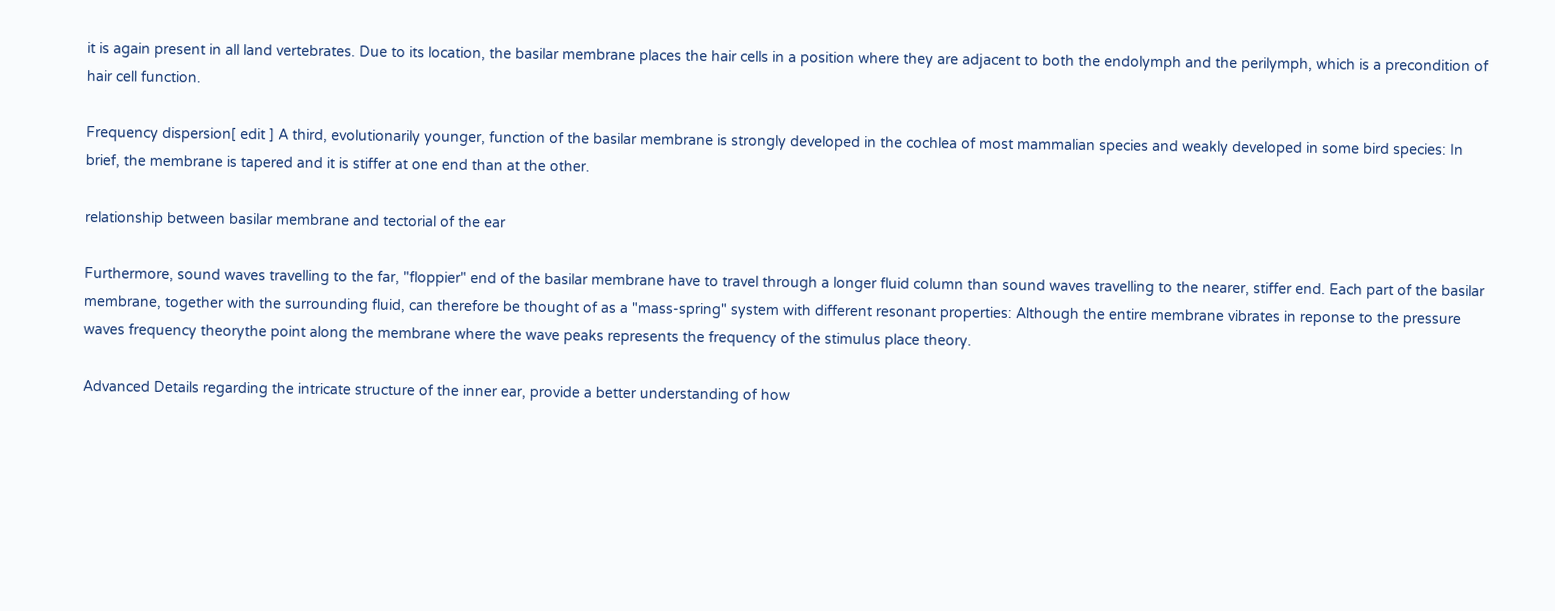it is again present in all land vertebrates. Due to its location, the basilar membrane places the hair cells in a position where they are adjacent to both the endolymph and the perilymph, which is a precondition of hair cell function.

Frequency dispersion[ edit ] A third, evolutionarily younger, function of the basilar membrane is strongly developed in the cochlea of most mammalian species and weakly developed in some bird species: In brief, the membrane is tapered and it is stiffer at one end than at the other.

relationship between basilar membrane and tectorial of the ear

Furthermore, sound waves travelling to the far, "floppier" end of the basilar membrane have to travel through a longer fluid column than sound waves travelling to the nearer, stiffer end. Each part of the basilar membrane, together with the surrounding fluid, can therefore be thought of as a "mass-spring" system with different resonant properties: Although the entire membrane vibrates in reponse to the pressure waves frequency theorythe point along the membrane where the wave peaks represents the frequency of the stimulus place theory.

Advanced Details regarding the intricate structure of the inner ear, provide a better understanding of how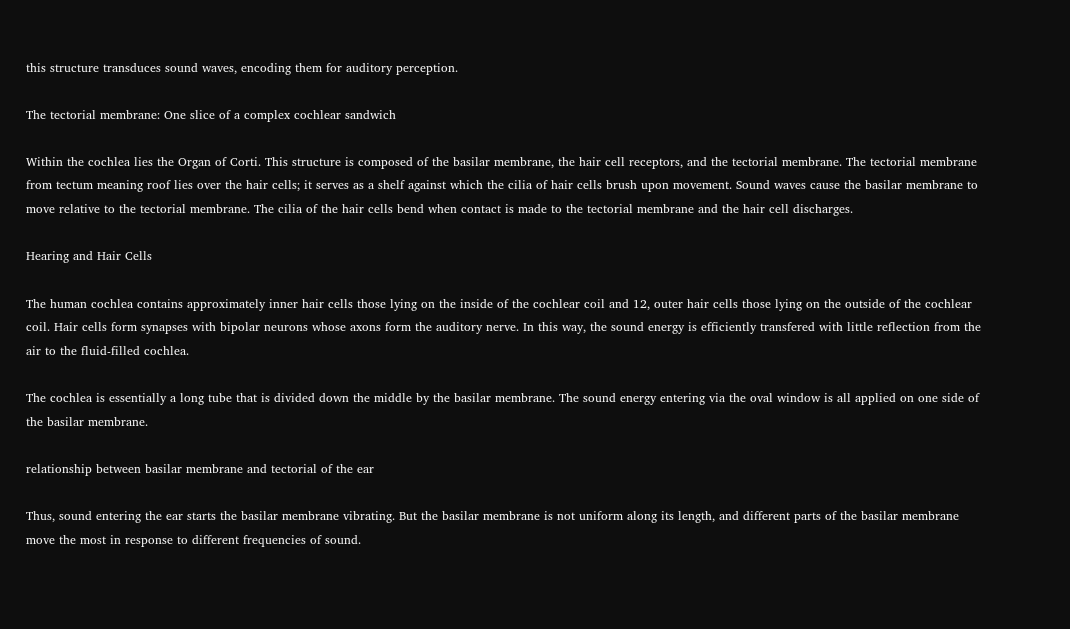this structure transduces sound waves, encoding them for auditory perception.

The tectorial membrane: One slice of a complex cochlear sandwich

Within the cochlea lies the Organ of Corti. This structure is composed of the basilar membrane, the hair cell receptors, and the tectorial membrane. The tectorial membrane from tectum meaning roof lies over the hair cells; it serves as a shelf against which the cilia of hair cells brush upon movement. Sound waves cause the basilar membrane to move relative to the tectorial membrane. The cilia of the hair cells bend when contact is made to the tectorial membrane and the hair cell discharges.

Hearing and Hair Cells

The human cochlea contains approximately inner hair cells those lying on the inside of the cochlear coil and 12, outer hair cells those lying on the outside of the cochlear coil. Hair cells form synapses with bipolar neurons whose axons form the auditory nerve. In this way, the sound energy is efficiently transfered with little reflection from the air to the fluid-filled cochlea.

The cochlea is essentially a long tube that is divided down the middle by the basilar membrane. The sound energy entering via the oval window is all applied on one side of the basilar membrane.

relationship between basilar membrane and tectorial of the ear

Thus, sound entering the ear starts the basilar membrane vibrating. But the basilar membrane is not uniform along its length, and different parts of the basilar membrane move the most in response to different frequencies of sound.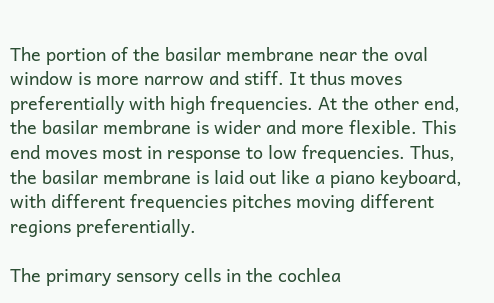The portion of the basilar membrane near the oval window is more narrow and stiff. It thus moves preferentially with high frequencies. At the other end, the basilar membrane is wider and more flexible. This end moves most in response to low frequencies. Thus, the basilar membrane is laid out like a piano keyboard, with different frequencies pitches moving different regions preferentially.

The primary sensory cells in the cochlea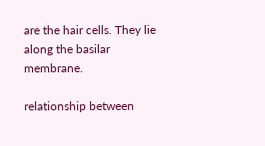are the hair cells. They lie along the basilar membrane.

relationship between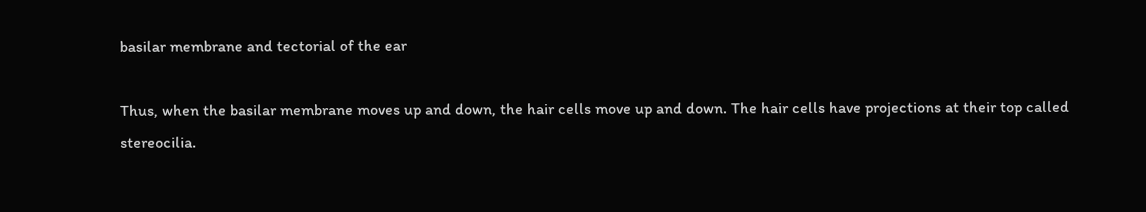basilar membrane and tectorial of the ear

Thus, when the basilar membrane moves up and down, the hair cells move up and down. The hair cells have projections at their top called stereocilia.